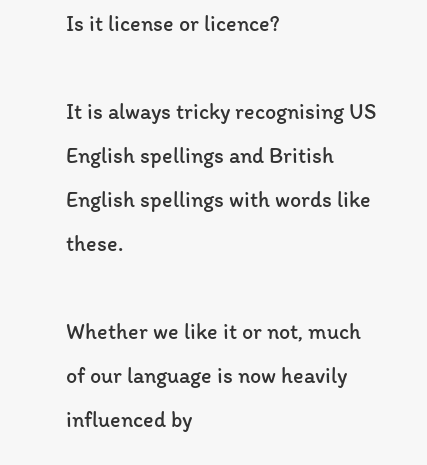Is it license or licence?

It is always tricky recognising US English spellings and British English spellings with words like these.

Whether we like it or not, much of our language is now heavily influenced by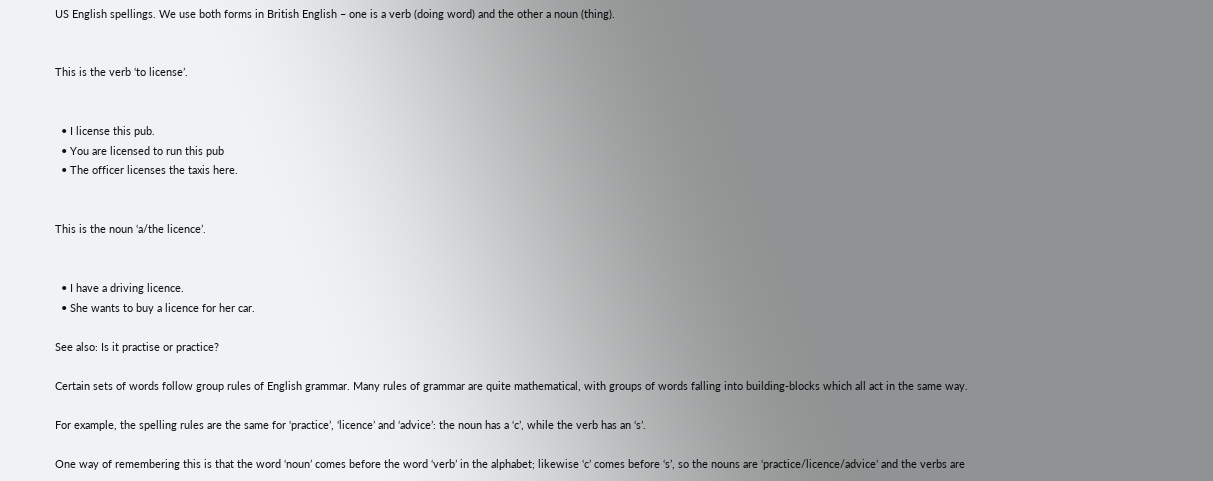US English spellings. We use both forms in British English – one is a verb (doing word) and the other a noun (thing).


This is the verb ‘to license’.


  • I license this pub.
  • You are licensed to run this pub
  • The officer licenses the taxis here.


This is the noun ‘a/the licence’.


  • I have a driving licence.
  • She wants to buy a licence for her car.

See also: Is it practise or practice?

Certain sets of words follow group rules of English grammar. Many rules of grammar are quite mathematical, with groups of words falling into building-blocks which all act in the same way.

For example, the spelling rules are the same for ‘practice’, ‘licence’ and ‘advice’: the noun has a ‘c’, while the verb has an ‘s’.

One way of remembering this is that the word ‘noun’ comes before the word ‘verb’ in the alphabet; likewise ‘c’ comes before ‘s’, so the nouns are ‘practice/licence/advice’ and the verbs are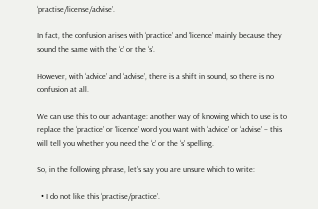‘practise/license/advise’.

In fact, the confusion arises with ‘practice’ and ‘licence’ mainly because they sound the same with the ‘c’ or the ‘s’.

However, with ‘advice’ and ‘advise’, there is a shift in sound, so there is no confusion at all.

We can use this to our advantage: another way of knowing which to use is to replace the ‘practice’ or ‘licence’ word you want with ‘advice’ or ‘advise’ – this will tell you whether you need the ‘c’ or the ‘s’ spelling.

So, in the following phrase, let’s say you are unsure which to write:

  • I do not like this ‘practise/practice’.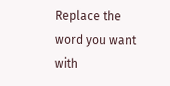Replace the word you want with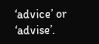‘advice’ or ‘advise’.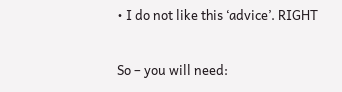• I do not like this ‘advice’. RIGHT

So – you will need: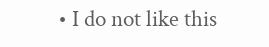• I do not like this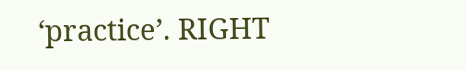‘practice’. RIGHT